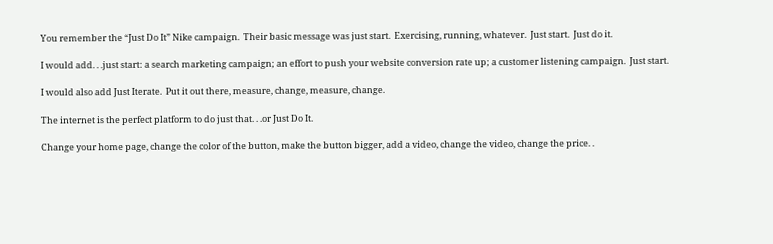You remember the “Just Do It” Nike campaign.  Their basic message was just start.  Exercising, running, whatever.  Just start.  Just do it.

I would add. . .just start: a search marketing campaign; an effort to push your website conversion rate up; a customer listening campaign.  Just start.

I would also add Just Iterate.  Put it out there, measure, change, measure, change.

The internet is the perfect platform to do just that. . .or Just Do It.

Change your home page, change the color of the button, make the button bigger, add a video, change the video, change the price. .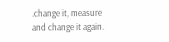.change it, measure and change it again.